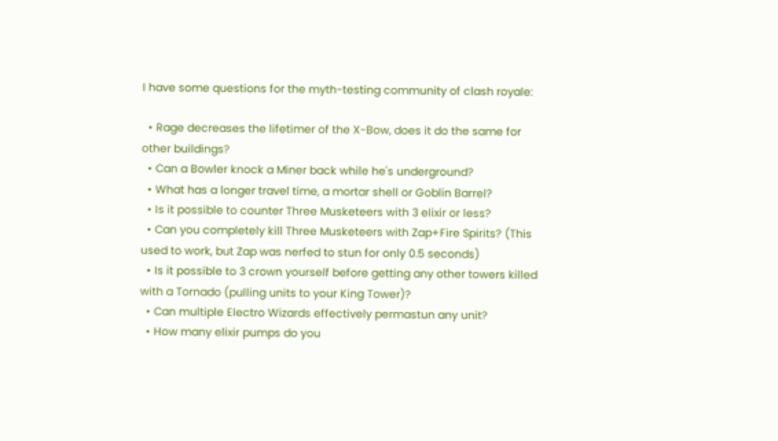I have some questions for the myth-testing community of clash royale:

  • Rage decreases the lifetimer of the X-Bow, does it do the same for other buildings?
  • Can a Bowler knock a Miner back while he's underground?
  • What has a longer travel time, a mortar shell or Goblin Barrel?
  • Is it possible to counter Three Musketeers with 3 elixir or less?
  • Can you completely kill Three Musketeers with Zap+Fire Spirits? (This used to work, but Zap was nerfed to stun for only 0.5 seconds)
  • Is it possible to 3 crown yourself before getting any other towers killed with a Tornado (pulling units to your King Tower)?
  • Can multiple Electro Wizards effectively permastun any unit?
  • How many elixir pumps do you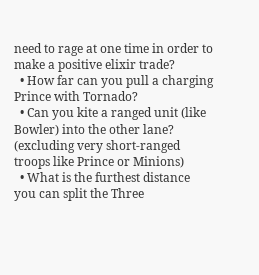need to rage at one time in order to make a positive elixir trade?
  • How far can you pull a charging Prince with Tornado?
  • Can you kite a ranged unit (like Bowler) into the other lane? (excluding very short-ranged troops like Prince or Minions)
  • What is the furthest distance you can split the Three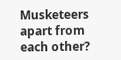Musketeers apart from each other?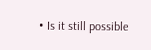• Is it still possible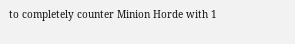to completely counter Minion Horde with 1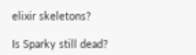elixir skeletons?

Is Sparky still dead?